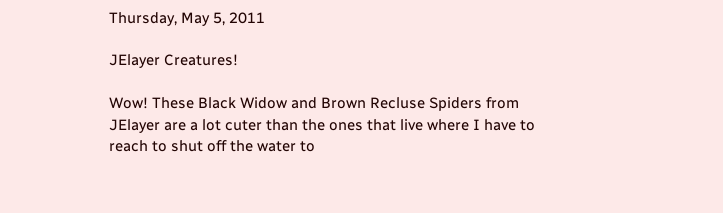Thursday, May 5, 2011

JElayer Creatures!

Wow! These Black Widow and Brown Recluse Spiders from JElayer are a lot cuter than the ones that live where I have to reach to shut off the water to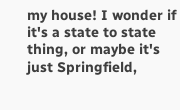my house! I wonder if it's a state to state thing, or maybe it's just Springfield,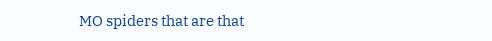MO spiders that are that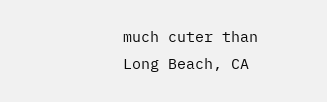much cuter than Long Beach, CA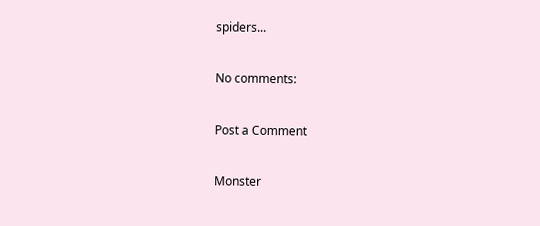spiders...

No comments:

Post a Comment

Monster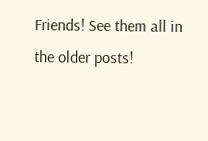Friends! See them all in the older posts!